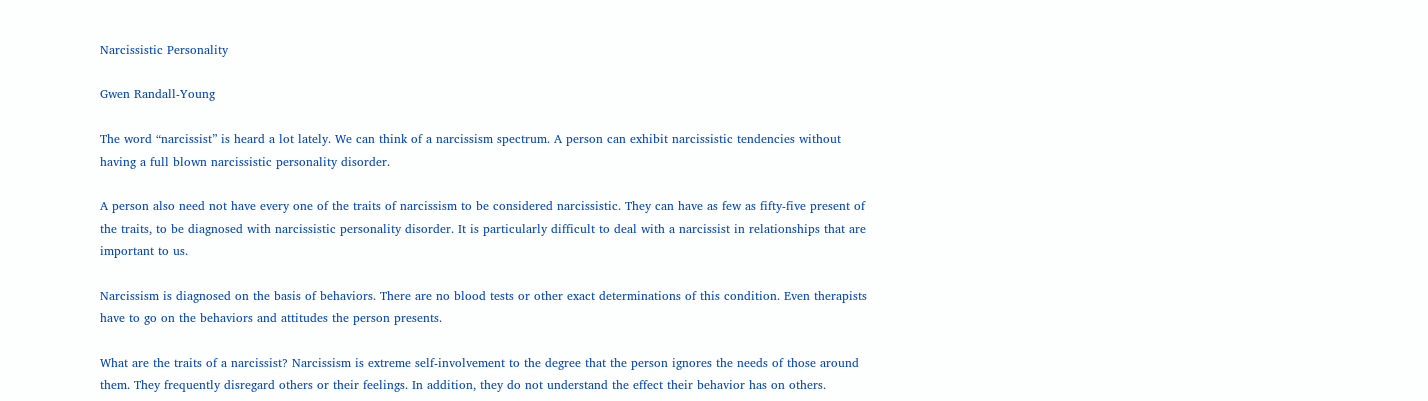Narcissistic Personality

Gwen Randall-Young

The word “narcissist” is heard a lot lately. We can think of a narcissism spectrum. A person can exhibit narcissistic tendencies without having a full blown narcissistic personality disorder.

A person also need not have every one of the traits of narcissism to be considered narcissistic. They can have as few as fifty-five present of the traits, to be diagnosed with narcissistic personality disorder. It is particularly difficult to deal with a narcissist in relationships that are important to us.

Narcissism is diagnosed on the basis of behaviors. There are no blood tests or other exact determinations of this condition. Even therapists have to go on the behaviors and attitudes the person presents.

What are the traits of a narcissist? Narcissism is extreme self-involvement to the degree that the person ignores the needs of those around them. They frequently disregard others or their feelings. In addition, they do not understand the effect their behavior has on others.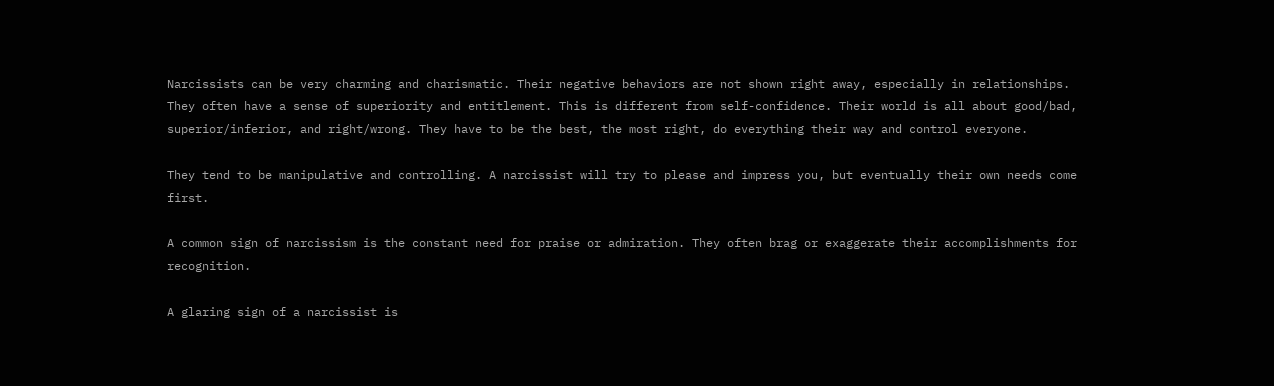Narcissists can be very charming and charismatic. Their negative behaviors are not shown right away, especially in relationships. They often have a sense of superiority and entitlement. This is different from self-confidence. Their world is all about good/bad, superior/inferior, and right/wrong. They have to be the best, the most right, do everything their way and control everyone.

They tend to be manipulative and controlling. A narcissist will try to please and impress you, but eventually their own needs come first.

A common sign of narcissism is the constant need for praise or admiration. They often brag or exaggerate their accomplishments for recognition.

A glaring sign of a narcissist is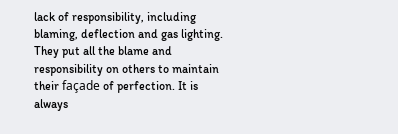lack of responsibility, including blaming, deflection and gas lighting. They put all the blame and responsibility on others to maintain their façade of perfection. It is always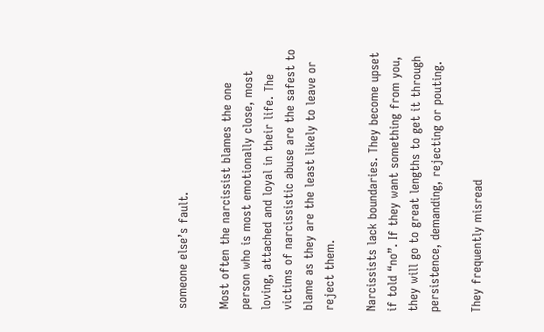someone else’s fault.

Most often the narcissist blames the one person who is most emotionally close, most loving, attached and loyal in their life. The victims of narcissistic abuse are the safest to blame as they are the least likely to leave or reject them.

Narcissists lack boundaries. They become upset if told “no”. If they want something from you, they will go to great lengths to get it through persistence, demanding, rejecting or pouting.

They frequently misread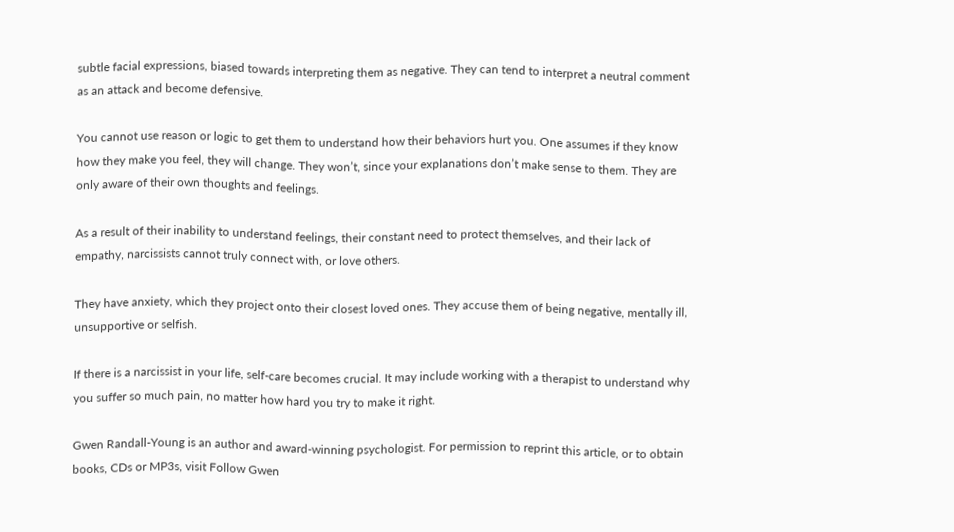subtle facial expressions, biased towards interpreting them as negative. They can tend to interpret a neutral comment as an attack and become defensive.

You cannot use reason or logic to get them to understand how their behaviors hurt you. One assumes if they know how they make you feel, they will change. They won’t, since your explanations don’t make sense to them. They are only aware of their own thoughts and feelings.

As a result of their inability to understand feelings, their constant need to protect themselves, and their lack of empathy, narcissists cannot truly connect with, or love others.

They have anxiety, which they project onto their closest loved ones. They accuse them of being negative, mentally ill, unsupportive or selfish.

If there is a narcissist in your life, self-care becomes crucial. It may include working with a therapist to understand why you suffer so much pain, no matter how hard you try to make it right.

Gwen Randall-Young is an author and award-winning psychologist. For permission to reprint this article, or to obtain books, CDs or MP3s, visit Follow Gwen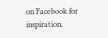on Facebook for inspiration.